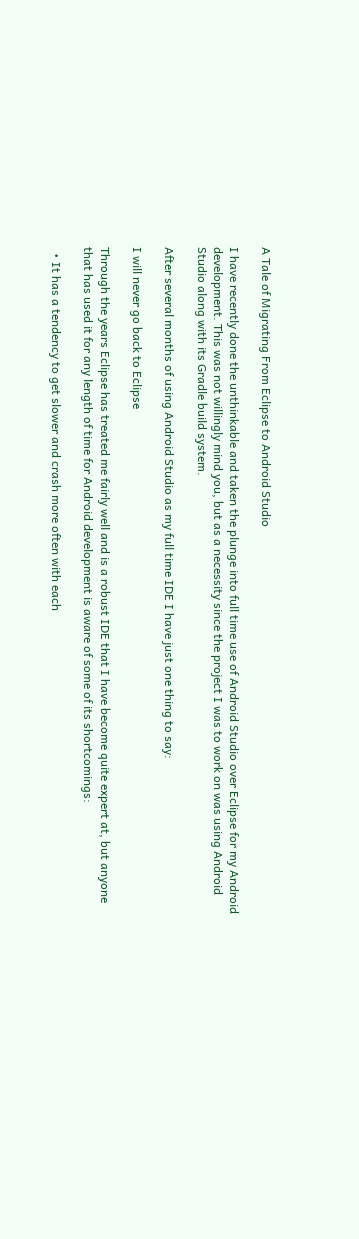A Tale of Migrating From Eclipse to Android Studio

I have recently done the unthinkable and taken the plunge into full time use of Android Studio over Eclipse for my Android development. This was not willingly mind you, but as a necessity since the project I was to work on was using Android Studio along with its Gradle build system.

After several months of using Android Studio as my full time IDE I have just one thing to say:

I will never go back to Eclipse

Through the years Eclipse has treated me fairly well and is a robust IDE that I have become quite expert at, but anyone that has used it for any length of time for Android development is aware of some of its shortcomings:

  • It has a tendency to get slower and crash more often with each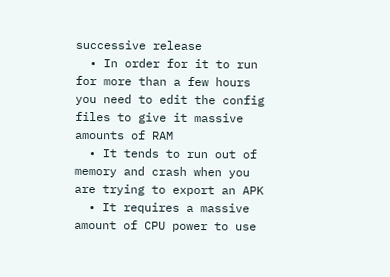successive release
  • In order for it to run for more than a few hours you need to edit the config files to give it massive amounts of RAM
  • It tends to run out of memory and crash when you are trying to export an APK
  • It requires a massive amount of CPU power to use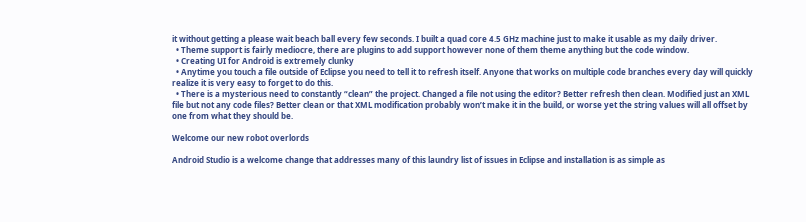it without getting a please wait beach ball every few seconds. I built a quad core 4.5 GHz machine just to make it usable as my daily driver.
  • Theme support is fairly mediocre, there are plugins to add support however none of them theme anything but the code window.
  • Creating UI for Android is extremely clunky
  • Anytime you touch a file outside of Eclipse you need to tell it to refresh itself. Anyone that works on multiple code branches every day will quickly realize it is very easy to forget to do this.
  • There is a mysterious need to constantly “clean” the project. Changed a file not using the editor? Better refresh then clean. Modified just an XML file but not any code files? Better clean or that XML modification probably won’t make it in the build, or worse yet the string values will all offset by one from what they should be.

Welcome our new robot overlords

Android Studio is a welcome change that addresses many of this laundry list of issues in Eclipse and installation is as simple as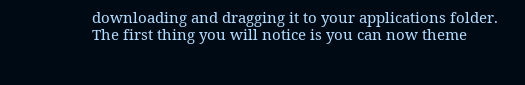downloading and dragging it to your applications folder. The first thing you will notice is you can now theme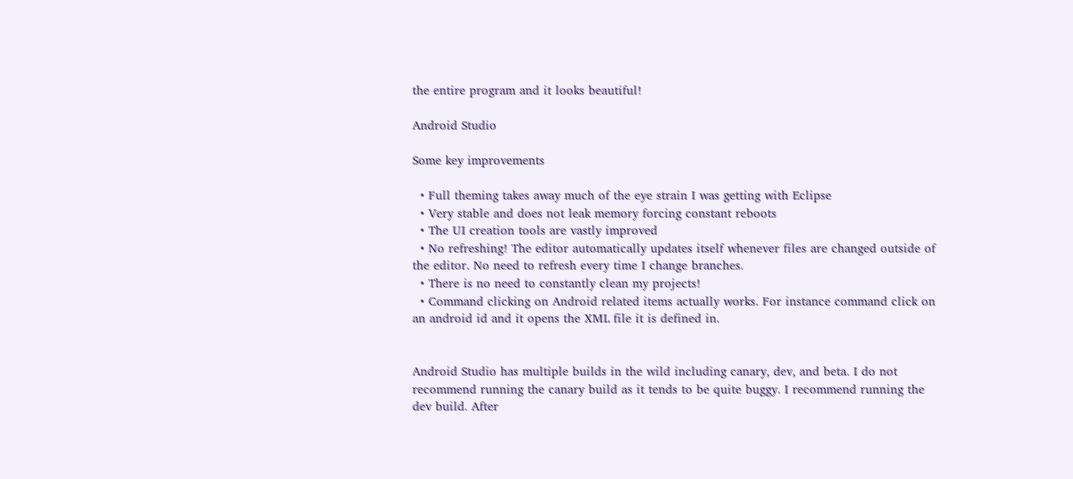the entire program and it looks beautiful!

Android Studio

Some key improvements

  • Full theming takes away much of the eye strain I was getting with Eclipse
  • Very stable and does not leak memory forcing constant reboots
  • The UI creation tools are vastly improved
  • No refreshing! The editor automatically updates itself whenever files are changed outside of the editor. No need to refresh every time I change branches.
  • There is no need to constantly clean my projects!
  • Command clicking on Android related items actually works. For instance command click on an android id and it opens the XML file it is defined in.


Android Studio has multiple builds in the wild including canary, dev, and beta. I do not recommend running the canary build as it tends to be quite buggy. I recommend running the dev build. After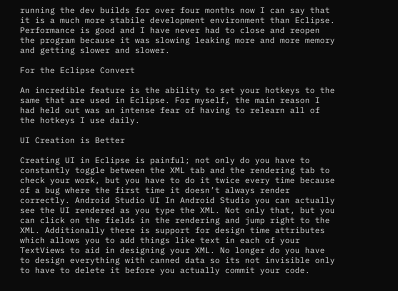running the dev builds for over four months now I can say that it is a much more stabile development environment than Eclipse. Performance is good and I have never had to close and reopen the program because it was slowing leaking more and more memory and getting slower and slower.

For the Eclipse Convert

An incredible feature is the ability to set your hotkeys to the same that are used in Eclipse. For myself, the main reason I had held out was an intense fear of having to relearn all of the hotkeys I use daily.

UI Creation is Better

Creating UI in Eclipse is painful; not only do you have to constantly toggle between the XML tab and the rendering tab to check your work, but you have to do it twice every time because of a bug where the first time it doesn’t always render correctly. Android Studio UI In Android Studio you can actually see the UI rendered as you type the XML. Not only that, but you can click on the fields in the rendering and jump right to the XML. Additionally there is support for design time attributes which allows you to add things like text in each of your TextViews to aid in designing your XML. No longer do you have to design everything with canned data so its not invisible only to have to delete it before you actually commit your code.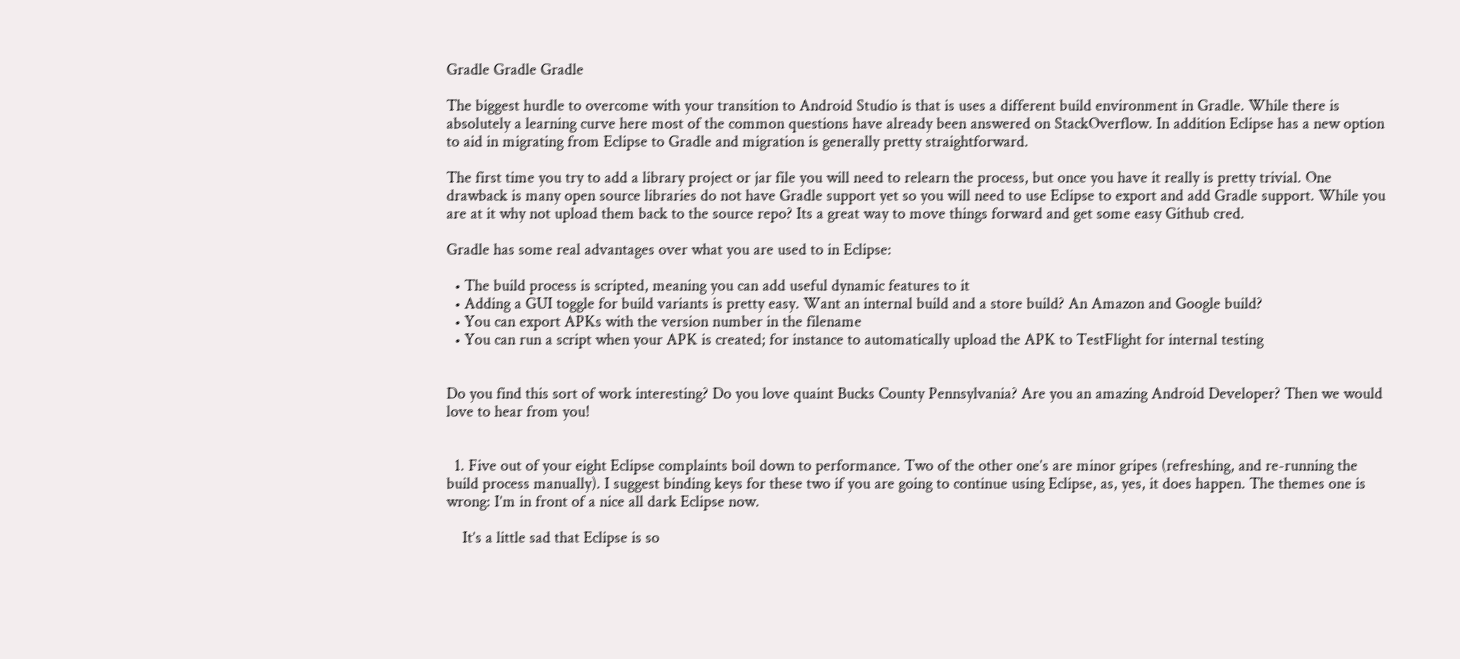Gradle Gradle Gradle

The biggest hurdle to overcome with your transition to Android Studio is that is uses a different build environment in Gradle. While there is absolutely a learning curve here most of the common questions have already been answered on StackOverflow. In addition Eclipse has a new option to aid in migrating from Eclipse to Gradle and migration is generally pretty straightforward.

The first time you try to add a library project or jar file you will need to relearn the process, but once you have it really is pretty trivial. One drawback is many open source libraries do not have Gradle support yet so you will need to use Eclipse to export and add Gradle support. While you are at it why not upload them back to the source repo? Its a great way to move things forward and get some easy Github cred.

Gradle has some real advantages over what you are used to in Eclipse:

  • The build process is scripted, meaning you can add useful dynamic features to it
  • Adding a GUI toggle for build variants is pretty easy. Want an internal build and a store build? An Amazon and Google build?
  • You can export APKs with the version number in the filename
  • You can run a script when your APK is created; for instance to automatically upload the APK to TestFlight for internal testing


Do you find this sort of work interesting? Do you love quaint Bucks County Pennsylvania? Are you an amazing Android Developer? Then we would love to hear from you!


  1. Five out of your eight Eclipse complaints boil down to performance. Two of the other one’s are minor gripes (refreshing, and re-running the build process manually). I suggest binding keys for these two if you are going to continue using Eclipse, as, yes, it does happen. The themes one is wrong: I’m in front of a nice all dark Eclipse now.

    It’s a little sad that Eclipse is so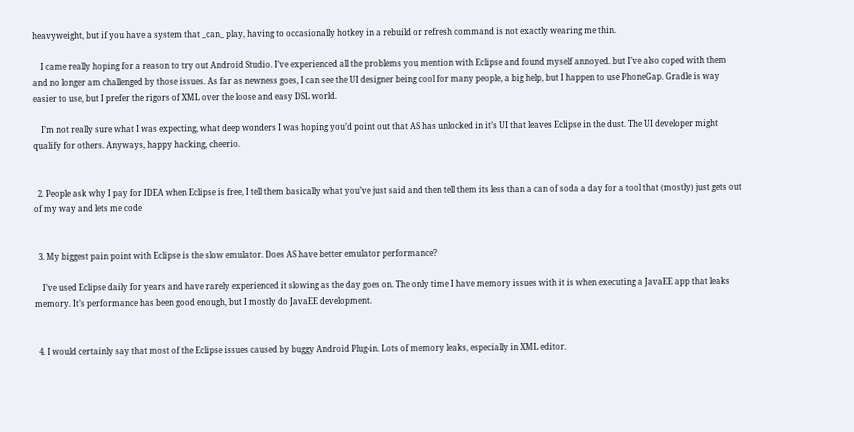heavyweight, but if you have a system that _can_ play, having to occasionally hotkey in a rebuild or refresh command is not exactly wearing me thin.

    I came really hoping for a reason to try out Android Studio. I’ve experienced all the problems you mention with Eclipse and found myself annoyed. but I’ve also coped with them and no longer am challenged by those issues. As far as newness goes, I can see the UI designer being cool for many people, a big help, but I happen to use PhoneGap. Gradle is way easier to use, but I prefer the rigors of XML over the loose and easy DSL world.

    I’m not really sure what I was expecting, what deep wonders I was hoping you’d point out that AS has unlocked in it’s UI that leaves Eclipse in the dust. The UI developer might qualify for others. Anyways, happy hacking, cheerio.


  2. People ask why I pay for IDEA when Eclipse is free, I tell them basically what you’ve just said and then tell them its less than a can of soda a day for a tool that (mostly) just gets out of my way and lets me code


  3. My biggest pain point with Eclipse is the slow emulator. Does AS have better emulator performance?

    I’ve used Eclipse daily for years and have rarely experienced it slowing as the day goes on. The only time I have memory issues with it is when executing a JavaEE app that leaks memory. It’s performance has been good enough, but I mostly do JavaEE development.


  4. I would certainly say that most of the Eclipse issues caused by buggy Android Plug-in. Lots of memory leaks, especially in XML editor.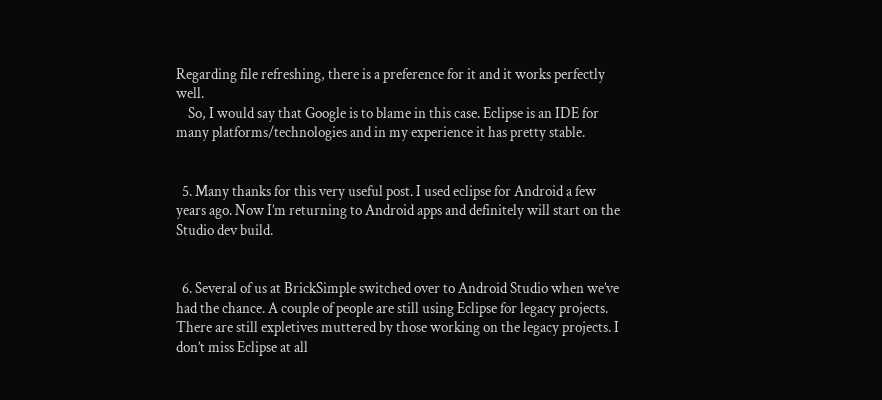Regarding file refreshing, there is a preference for it and it works perfectly well.
    So, I would say that Google is to blame in this case. Eclipse is an IDE for many platforms/technologies and in my experience it has pretty stable.


  5. Many thanks for this very useful post. I used eclipse for Android a few years ago. Now I’m returning to Android apps and definitely will start on the Studio dev build.


  6. Several of us at BrickSimple switched over to Android Studio when we’ve had the chance. A couple of people are still using Eclipse for legacy projects. There are still expletives muttered by those working on the legacy projects. I don’t miss Eclipse at all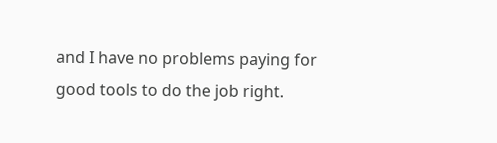and I have no problems paying for good tools to do the job right.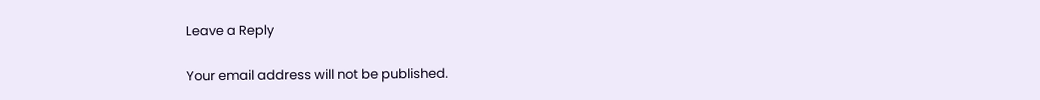Leave a Reply

Your email address will not be published.